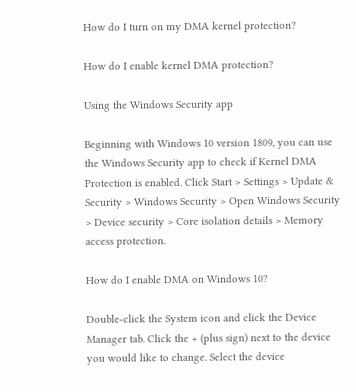How do I turn on my DMA kernel protection?

How do I enable kernel DMA protection?

Using the Windows Security app

Beginning with Windows 10 version 1809, you can use the Windows Security app to check if Kernel DMA Protection is enabled. Click Start > Settings > Update & Security > Windows Security > Open Windows Security > Device security > Core isolation details > Memory access protection.

How do I enable DMA on Windows 10?

Double-click the System icon and click the Device Manager tab. Click the + (plus sign) next to the device you would like to change. Select the device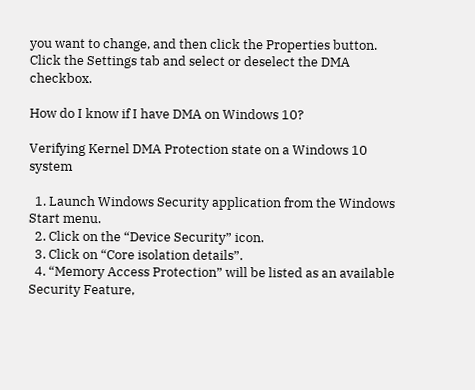you want to change, and then click the Properties button. Click the Settings tab and select or deselect the DMA checkbox.

How do I know if I have DMA on Windows 10?

Verifying Kernel DMA Protection state on a Windows 10 system

  1. Launch Windows Security application from the Windows Start menu.
  2. Click on the “Device Security” icon.
  3. Click on “Core isolation details”.
  4. “Memory Access Protection” will be listed as an available Security Feature,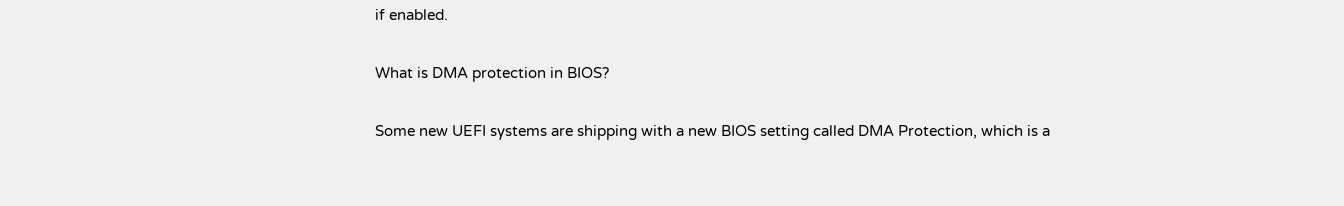if enabled.

What is DMA protection in BIOS?

Some new UEFI systems are shipping with a new BIOS setting called DMA Protection, which is a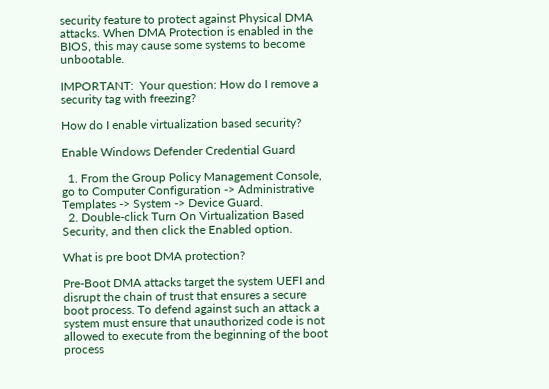security feature to protect against Physical DMA attacks. When DMA Protection is enabled in the BIOS, this may cause some systems to become unbootable.

IMPORTANT:  Your question: How do I remove a security tag with freezing?

How do I enable virtualization based security?

Enable Windows Defender Credential Guard

  1. From the Group Policy Management Console, go to Computer Configuration -> Administrative Templates -> System -> Device Guard.
  2. Double-click Turn On Virtualization Based Security, and then click the Enabled option.

What is pre boot DMA protection?

Pre-Boot DMA attacks target the system UEFI and disrupt the chain of trust that ensures a secure boot process. To defend against such an attack a system must ensure that unauthorized code is not allowed to execute from the beginning of the boot process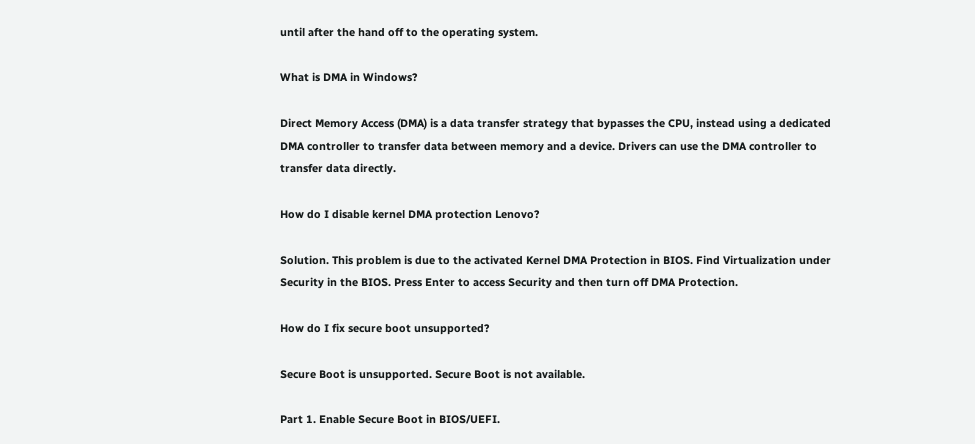until after the hand off to the operating system.

What is DMA in Windows?

Direct Memory Access (DMA) is a data transfer strategy that bypasses the CPU, instead using a dedicated DMA controller to transfer data between memory and a device. Drivers can use the DMA controller to transfer data directly.

How do I disable kernel DMA protection Lenovo?

Solution. This problem is due to the activated Kernel DMA Protection in BIOS. Find Virtualization under Security in the BIOS. Press Enter to access Security and then turn off DMA Protection.

How do I fix secure boot unsupported?

Secure Boot is unsupported. Secure Boot is not available.

Part 1. Enable Secure Boot in BIOS/UEFI.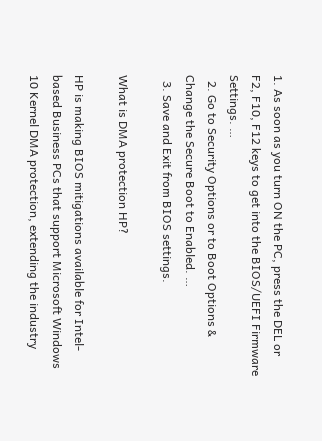1. As soon as you turn ON the PC, press the DEL or F2, F10, F12 keys to get into the BIOS/UEFI Firmware Settings. …
  2. Go to Security Options or to Boot Options & Change the Secure Boot to Enabled. …
  3. Save and Exit from BIOS settings.

What is DMA protection HP?

HP is making BIOS mitigations available for Intel-based Business PCs that support Microsoft Windows 10 Kernel DMA protection, extending the industry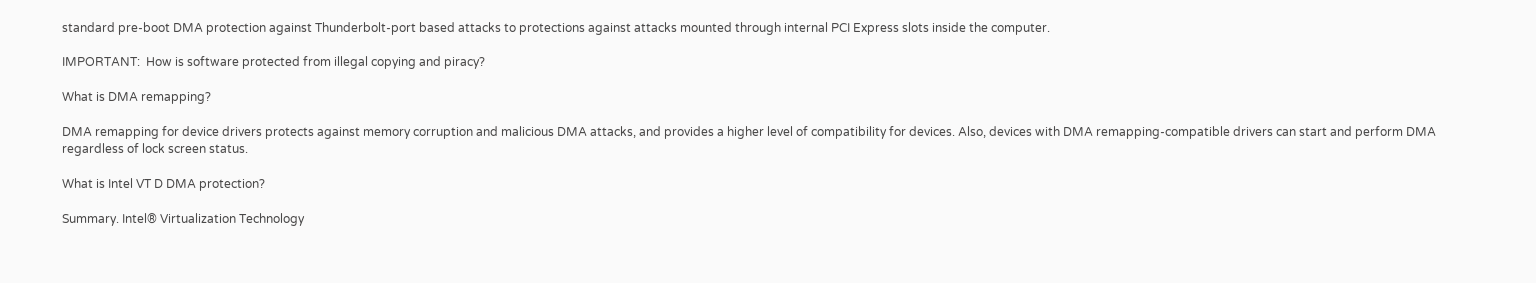standard pre-boot DMA protection against Thunderbolt-port based attacks to protections against attacks mounted through internal PCI Express slots inside the computer.

IMPORTANT:  How is software protected from illegal copying and piracy?

What is DMA remapping?

DMA remapping for device drivers protects against memory corruption and malicious DMA attacks, and provides a higher level of compatibility for devices. Also, devices with DMA remapping-compatible drivers can start and perform DMA regardless of lock screen status.

What is Intel VT D DMA protection?

Summary. Intel® Virtualization Technology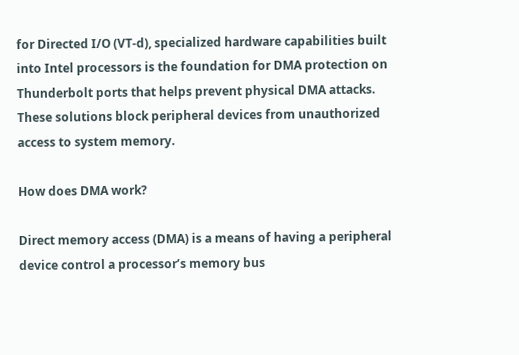for Directed I/O (VT-d), specialized hardware capabilities built into Intel processors is the foundation for DMA protection on Thunderbolt ports that helps prevent physical DMA attacks. These solutions block peripheral devices from unauthorized access to system memory.

How does DMA work?

Direct memory access (DMA) is a means of having a peripheral device control a processor’s memory bus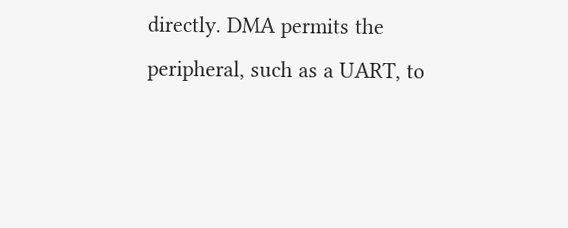directly. DMA permits the peripheral, such as a UART, to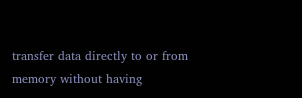transfer data directly to or from memory without having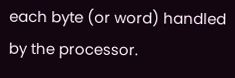each byte (or word) handled by the processor.